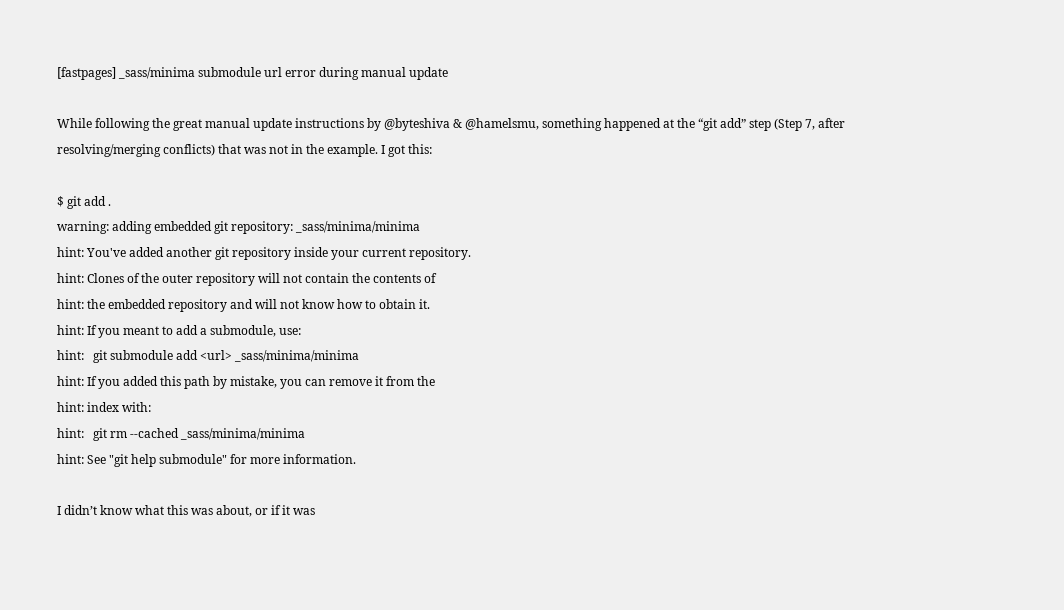[fastpages] _sass/minima submodule url error during manual update

While following the great manual update instructions by @byteshiva & @hamelsmu, something happened at the “git add” step (Step 7, after resolving/merging conflicts) that was not in the example. I got this:

$ git add .
warning: adding embedded git repository: _sass/minima/minima
hint: You've added another git repository inside your current repository.
hint: Clones of the outer repository will not contain the contents of
hint: the embedded repository and will not know how to obtain it.
hint: If you meant to add a submodule, use:
hint:   git submodule add <url> _sass/minima/minima
hint: If you added this path by mistake, you can remove it from the
hint: index with:
hint:   git rm --cached _sass/minima/minima
hint: See "git help submodule" for more information.

I didn’t know what this was about, or if it was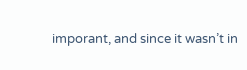imporant, and since it wasn’t in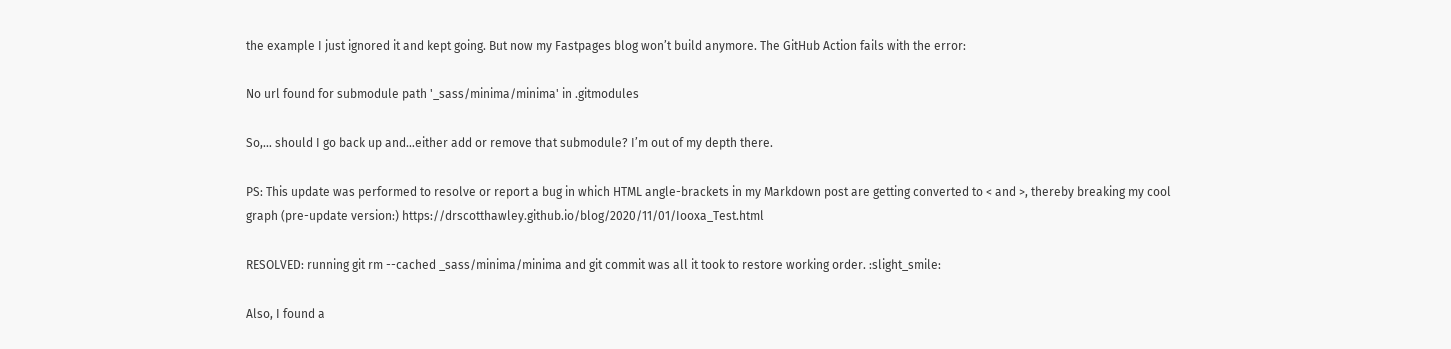the example I just ignored it and kept going. But now my Fastpages blog won’t build anymore. The GitHub Action fails with the error:

No url found for submodule path '_sass/minima/minima' in .gitmodules

So,… should I go back up and…either add or remove that submodule? I’m out of my depth there.

PS: This update was performed to resolve or report a bug in which HTML angle-brackets in my Markdown post are getting converted to < and >, thereby breaking my cool graph (pre-update version:) https://drscotthawley.github.io/blog/2020/11/01/Iooxa_Test.html

RESOLVED: running git rm --cached _sass/minima/minima and git commit was all it took to restore working order. :slight_smile:

Also, I found a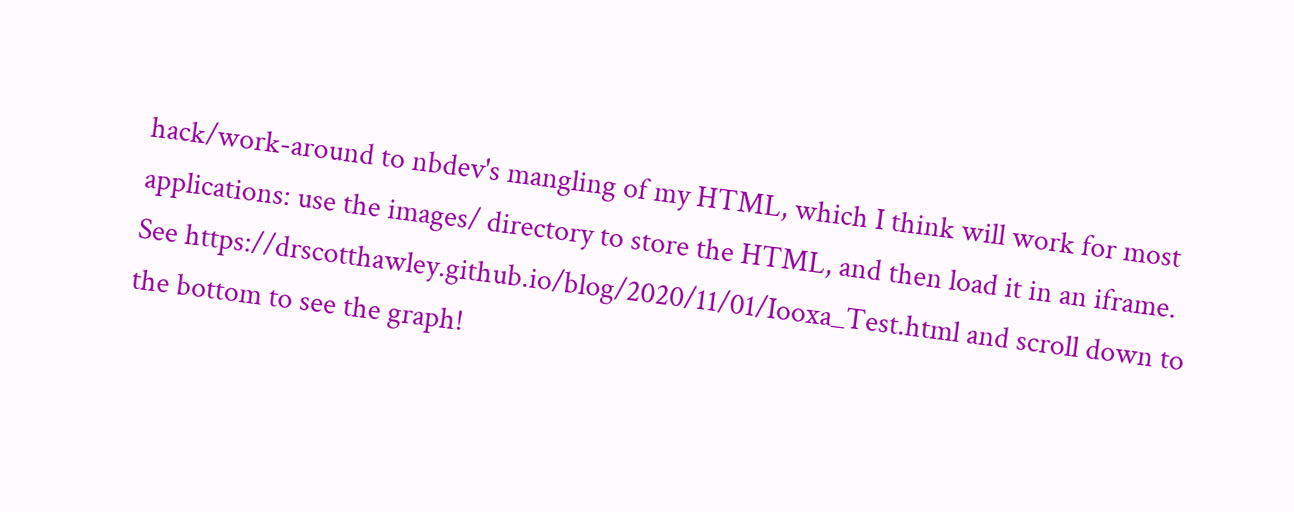hack/work-around to nbdev's mangling of my HTML, which I think will work for most applications: use the images/ directory to store the HTML, and then load it in an iframe. See https://drscotthawley.github.io/blog/2020/11/01/Iooxa_Test.html and scroll down to the bottom to see the graph!